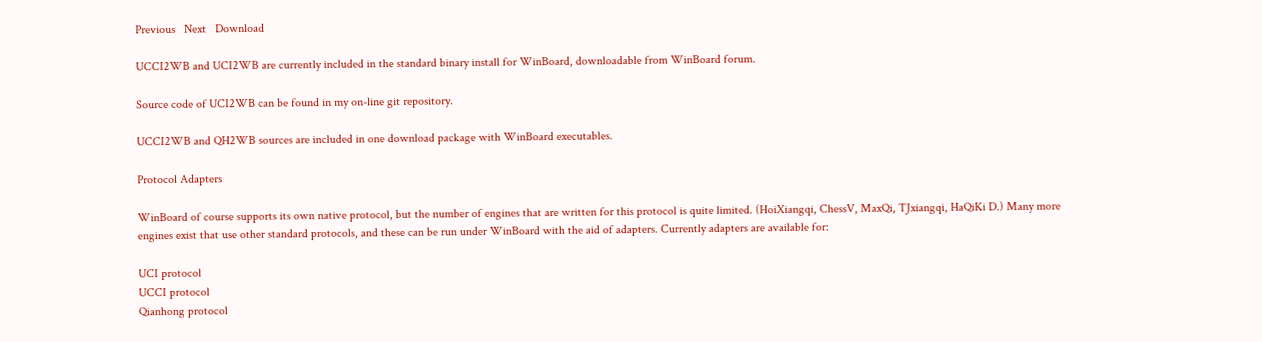Previous   Next   Download

UCCI2WB and UCI2WB are currently included in the standard binary install for WinBoard, downloadable from WinBoard forum.

Source code of UCI2WB can be found in my on-line git repository.

UCCI2WB and QH2WB sources are included in one download package with WinBoard executables.

Protocol Adapters

WinBoard of course supports its own native protocol, but the number of engines that are written for this protocol is quite limited. (HoiXiangqi, ChessV, MaxQi, TJxiangqi, HaQiKi D.) Many more engines exist that use other standard protocols, and these can be run under WinBoard with the aid of adapters. Currently adapters are available for:

UCI protocol
UCCI protocol
Qianhong protocol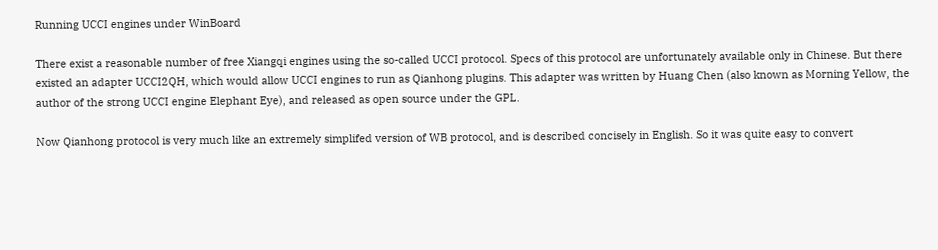Running UCCI engines under WinBoard

There exist a reasonable number of free Xiangqi engines using the so-called UCCI protocol. Specs of this protocol are unfortunately available only in Chinese. But there existed an adapter UCCI2QH, which would allow UCCI engines to run as Qianhong plugins. This adapter was written by Huang Chen (also known as Morning Yellow, the author of the strong UCCI engine Elephant Eye), and released as open source under the GPL.

Now Qianhong protocol is very much like an extremely simplifed version of WB protocol, and is described concisely in English. So it was quite easy to convert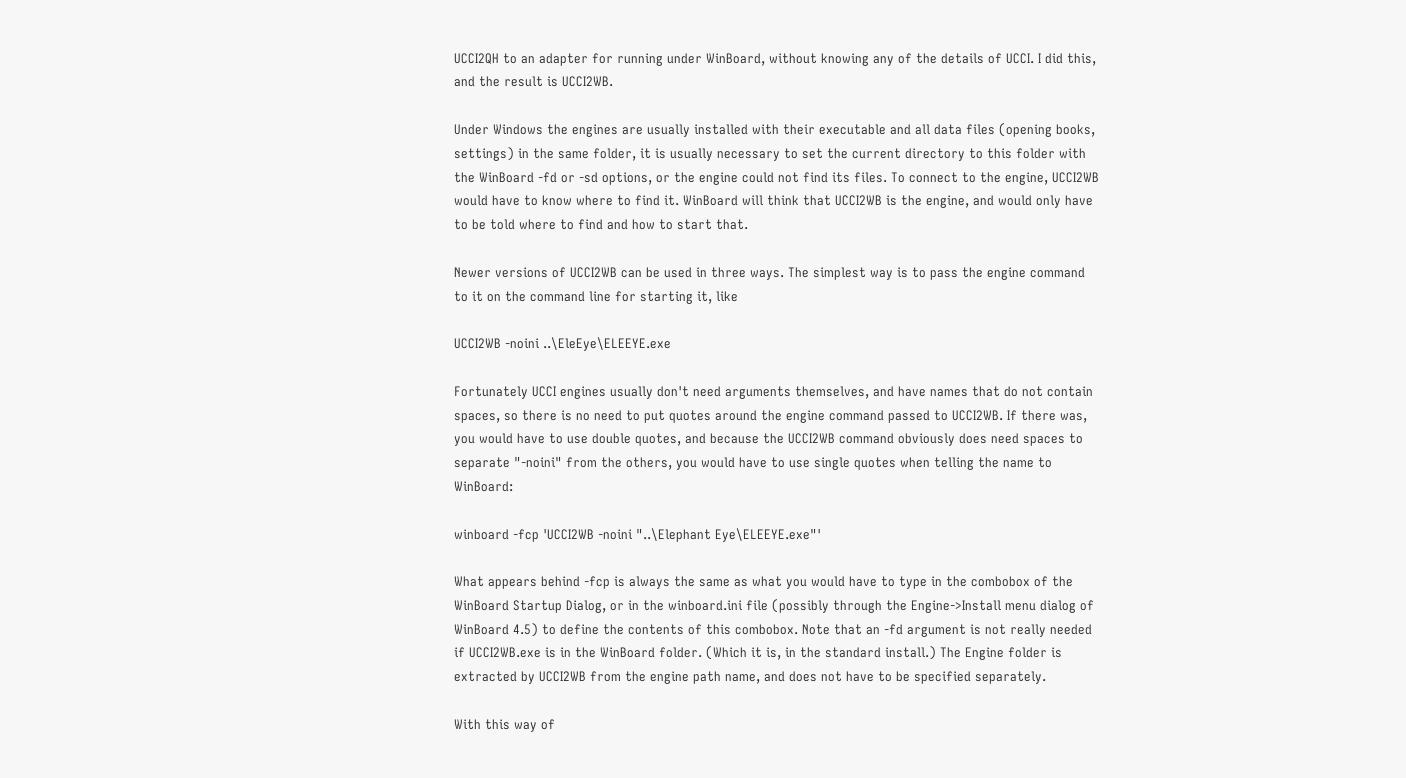UCCI2QH to an adapter for running under WinBoard, without knowing any of the details of UCCI. I did this, and the result is UCCI2WB.

Under Windows the engines are usually installed with their executable and all data files (opening books, settings) in the same folder, it is usually necessary to set the current directory to this folder with the WinBoard -fd or -sd options, or the engine could not find its files. To connect to the engine, UCCI2WB would have to know where to find it. WinBoard will think that UCCI2WB is the engine, and would only have to be told where to find and how to start that.

Newer versions of UCCI2WB can be used in three ways. The simplest way is to pass the engine command to it on the command line for starting it, like

UCCI2WB -noini ..\EleEye\ELEEYE.exe

Fortunately UCCI engines usually don't need arguments themselves, and have names that do not contain spaces, so there is no need to put quotes around the engine command passed to UCCI2WB. If there was, you would have to use double quotes, and because the UCCI2WB command obviously does need spaces to separate "-noini" from the others, you would have to use single quotes when telling the name to WinBoard:

winboard -fcp 'UCCI2WB -noini "..\Elephant Eye\ELEEYE.exe"'

What appears behind -fcp is always the same as what you would have to type in the combobox of the WinBoard Startup Dialog, or in the winboard.ini file (possibly through the Engine->Install menu dialog of WinBoard 4.5) to define the contents of this combobox. Note that an -fd argument is not really needed if UCCI2WB.exe is in the WinBoard folder. (Which it is, in the standard install.) The Engine folder is extracted by UCCI2WB from the engine path name, and does not have to be specified separately.

With this way of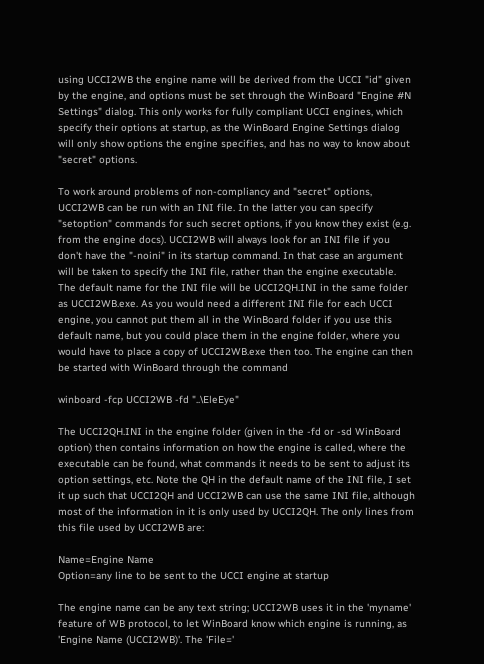using UCCI2WB the engine name will be derived from the UCCI "id" given by the engine, and options must be set through the WinBoard "Engine #N Settings" dialog. This only works for fully compliant UCCI engines, which specify their options at startup, as the WinBoard Engine Settings dialog will only show options the engine specifies, and has no way to know about "secret" options.

To work around problems of non-compliancy and "secret" options, UCCI2WB can be run with an INI file. In the latter you can specify "setoption" commands for such secret options, if you know they exist (e.g. from the engine docs). UCCI2WB will always look for an INI file if you don't have the "-noini" in its startup command. In that case an argument will be taken to specify the INI file, rather than the engine executable. The default name for the INI file will be UCCI2QH.INI in the same folder as UCCI2WB.exe. As you would need a different INI file for each UCCI engine, you cannot put them all in the WinBoard folder if you use this default name, but you could place them in the engine folder, where you would have to place a copy of UCCI2WB.exe then too. The engine can then be started with WinBoard through the command

winboard -fcp UCCI2WB -fd "..\EleEye"

The UCCI2QH.INI in the engine folder (given in the -fd or -sd WinBoard option) then contains information on how the engine is called, where the executable can be found, what commands it needs to be sent to adjust its option settings, etc. Note the QH in the default name of the INI file, I set it up such that UCCI2QH and UCCI2WB can use the same INI file, although most of the information in it is only used by UCCI2QH. The only lines from this file used by UCCI2WB are:

Name=Engine Name
Option=any line to be sent to the UCCI engine at startup

The engine name can be any text string; UCCI2WB uses it in the 'myname' feature of WB protocol, to let WinBoard know which engine is running, as 'Engine Name (UCCI2WB)'. The 'File='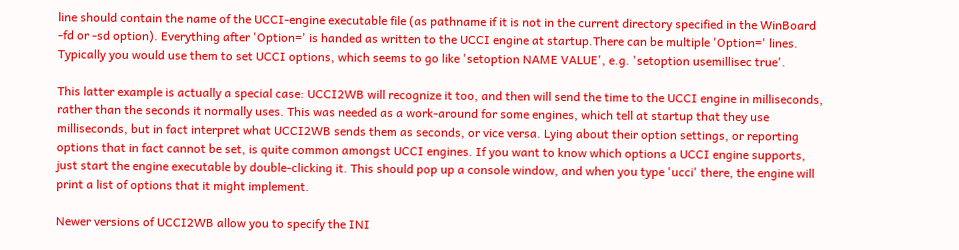line should contain the name of the UCCI-engine executable file (as pathname if it is not in the current directory specified in the WinBoard -fd or -sd option). Everything after 'Option=' is handed as written to the UCCI engine at startup.There can be multiple 'Option=' lines. Typically you would use them to set UCCI options, which seems to go like 'setoption NAME VALUE', e.g. 'setoption usemillisec true'.

This latter example is actually a special case: UCCI2WB will recognize it too, and then will send the time to the UCCI engine in milliseconds, rather than the seconds it normally uses. This was needed as a work-around for some engines, which tell at startup that they use milliseconds, but in fact interpret what UCCI2WB sends them as seconds, or vice versa. Lying about their option settings, or reporting options that in fact cannot be set, is quite common amongst UCCI engines. If you want to know which options a UCCI engine supports, just start the engine executable by double-clicking it. This should pop up a console window, and when you type 'ucci' there, the engine will print a list of options that it might implement.

Newer versions of UCCI2WB allow you to specify the INI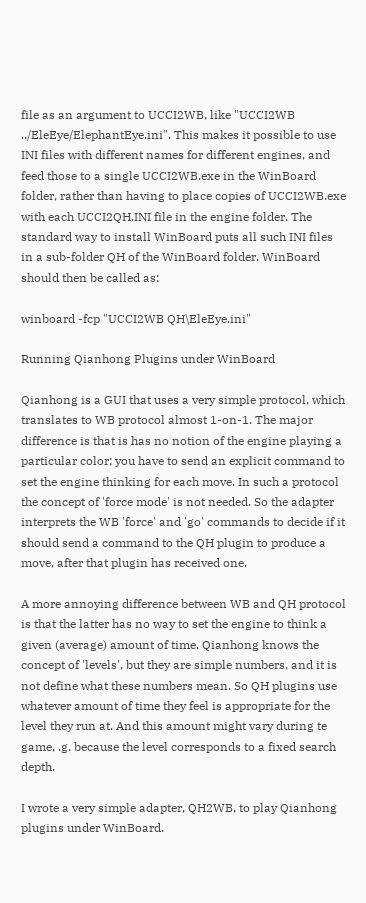file as an argument to UCCI2WB, like "UCCI2WB ../EleEye/ElephantEye.ini". This makes it possible to use INI files with different names for different engines, and feed those to a single UCCI2WB.exe in the WinBoard folder, rather than having to place copies of UCCI2WB.exe with each UCCI2QH.INI file in the engine folder. The standard way to install WinBoard puts all such INI files in a sub-folder QH of the WinBoard folder. WinBoard should then be called as:

winboard -fcp "UCCI2WB QH\EleEye.ini"

Running Qianhong Plugins under WinBoard

Qianhong is a GUI that uses a very simple protocol, which translates to WB protocol almost 1-on-1. The major difference is that is has no notion of the engine playing a particular color; you have to send an explicit command to set the engine thinking for each move. In such a protocol the concept of 'force mode' is not needed. So the adapter interprets the WB 'force' and 'go' commands to decide if it should send a command to the QH plugin to produce a move, after that plugin has received one.

A more annoying difference between WB and QH protocol is that the latter has no way to set the engine to think a given (average) amount of time. Qianhong knows the concept of 'levels', but they are simple numbers, and it is not define what these numbers mean. So QH plugins use whatever amount of time they feel is appropriate for the level they run at. And this amount might vary during te game, .g. because the level corresponds to a fixed search depth.

I wrote a very simple adapter, QH2WB, to play Qianhong plugins under WinBoard.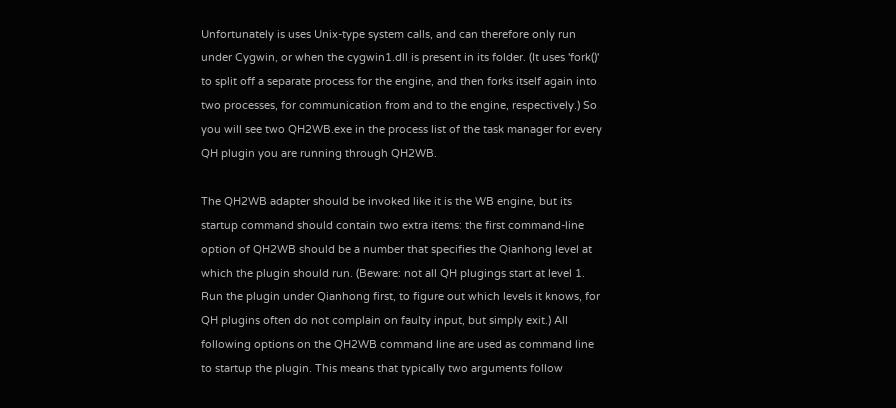Unfortunately is uses Unix-type system calls, and can therefore only run under Cygwin, or when the cygwin1.dll is present in its folder. (It uses 'fork()' to split off a separate process for the engine, and then forks itself again into two processes, for communication from and to the engine, respectively.) So you will see two QH2WB.exe in the process list of the task manager for every QH plugin you are running through QH2WB.

The QH2WB adapter should be invoked like it is the WB engine, but its startup command should contain two extra items: the first command-line option of QH2WB should be a number that specifies the Qianhong level at which the plugin should run. (Beware: not all QH plugings start at level 1. Run the plugin under Qianhong first, to figure out which levels it knows, for QH plugins often do not complain on faulty input, but simply exit.) All following options on the QH2WB command line are used as command line to startup the plugin. This means that typically two arguments follow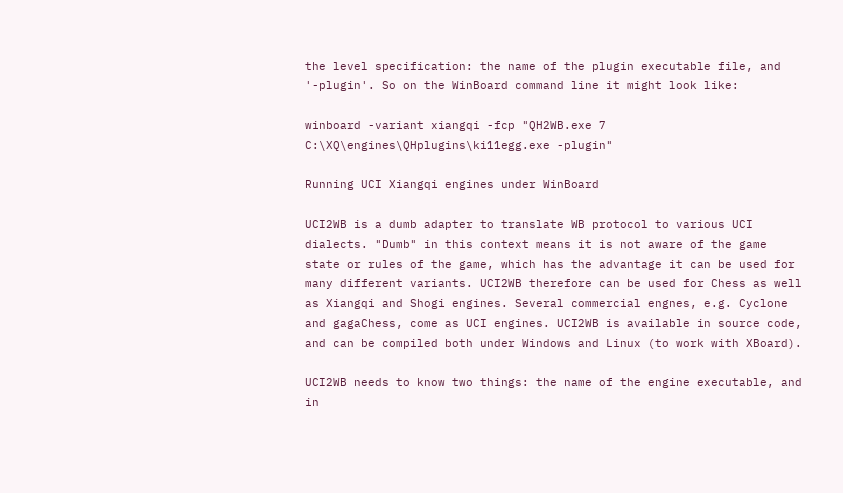the level specification: the name of the plugin executable file, and '-plugin'. So on the WinBoard command line it might look like:

winboard -variant xiangqi -fcp "QH2WB.exe 7 C:\XQ\engines\QHplugins\ki11egg.exe -plugin"

Running UCI Xiangqi engines under WinBoard

UCI2WB is a dumb adapter to translate WB protocol to various UCI dialects. "Dumb" in this context means it is not aware of the game state or rules of the game, which has the advantage it can be used for many different variants. UCI2WB therefore can be used for Chess as well as Xiangqi and Shogi engines. Several commercial engnes, e.g. Cyclone and gagaChess, come as UCI engines. UCI2WB is available in source code, and can be compiled both under Windows and Linux (to work with XBoard).

UCI2WB needs to know two things: the name of the engine executable, and in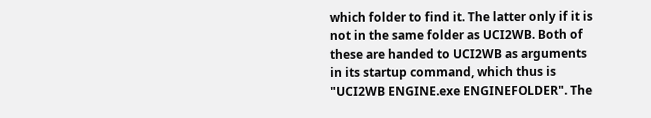which folder to find it. The latter only if it is not in the same folder as UCI2WB. Both of these are handed to UCI2WB as arguments in its startup command, which thus is "UCI2WB ENGINE.exe ENGINEFOLDER". The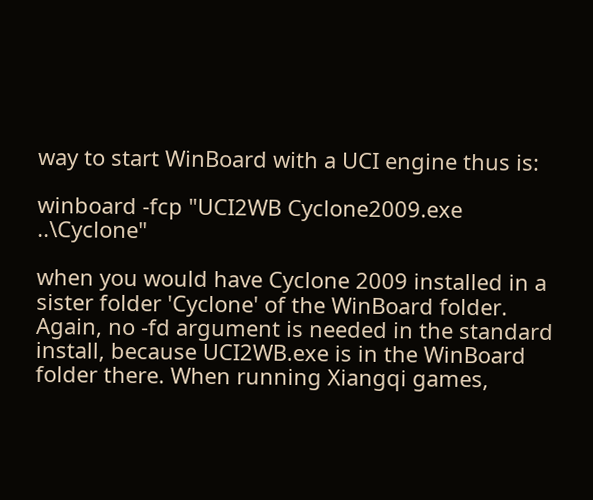way to start WinBoard with a UCI engine thus is:

winboard -fcp "UCI2WB Cyclone2009.exe ..\Cyclone"

when you would have Cyclone 2009 installed in a sister folder 'Cyclone' of the WinBoard folder. Again, no -fd argument is needed in the standard install, because UCI2WB.exe is in the WinBoard folder there. When running Xiangqi games,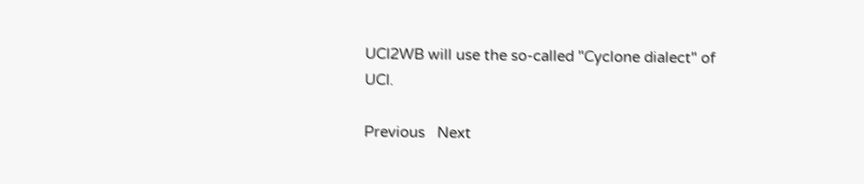UCI2WB will use the so-called "Cyclone dialect" of UCI.

Previous   Next